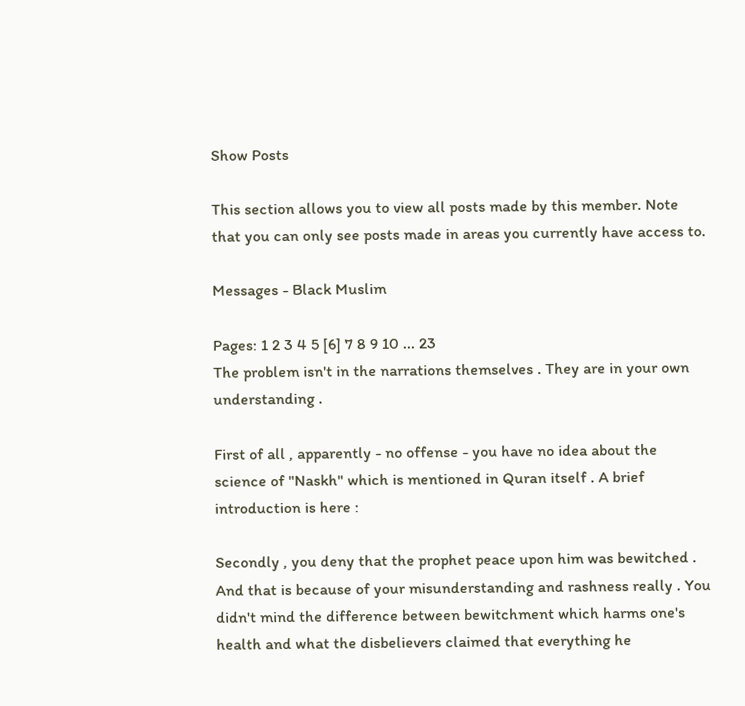Show Posts

This section allows you to view all posts made by this member. Note that you can only see posts made in areas you currently have access to.

Messages - Black Muslim

Pages: 1 2 3 4 5 [6] 7 8 9 10 ... 23
The problem isn't in the narrations themselves . They are in your own understanding .

First of all , apparently - no offense - you have no idea about the science of "Naskh" which is mentioned in Quran itself . A brief introduction is here :

Secondly , you deny that the prophet peace upon him was bewitched . And that is because of your misunderstanding and rashness really . You didn't mind the difference between bewitchment which harms one's health and what the disbelievers claimed that everything he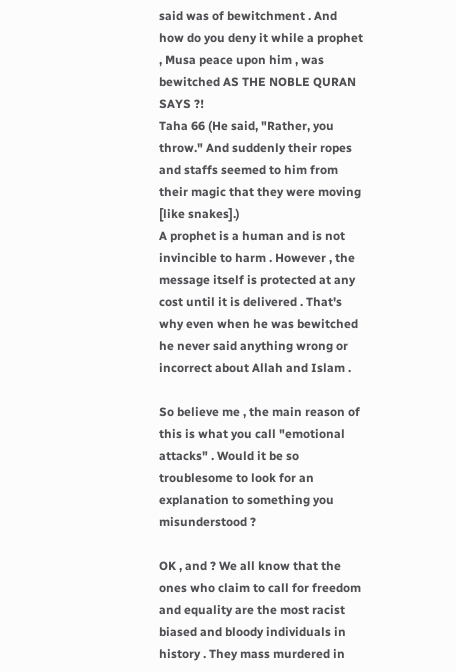said was of bewitchment . And how do you deny it while a prophet , Musa peace upon him , was bewitched AS THE NOBLE QURAN SAYS ?!
Taha 66 (He said, "Rather, you throw." And suddenly their ropes and staffs seemed to him from their magic that they were moving [like snakes].)
A prophet is a human and is not invincible to harm . However , the message itself is protected at any cost until it is delivered . That's why even when he was bewitched he never said anything wrong or incorrect about Allah and Islam .

So believe me , the main reason of this is what you call "emotional attacks" . Would it be so troublesome to look for an explanation to something you misunderstood ?

OK , and ? We all know that the ones who claim to call for freedom and equality are the most racist biased and bloody individuals in history . They mass murdered in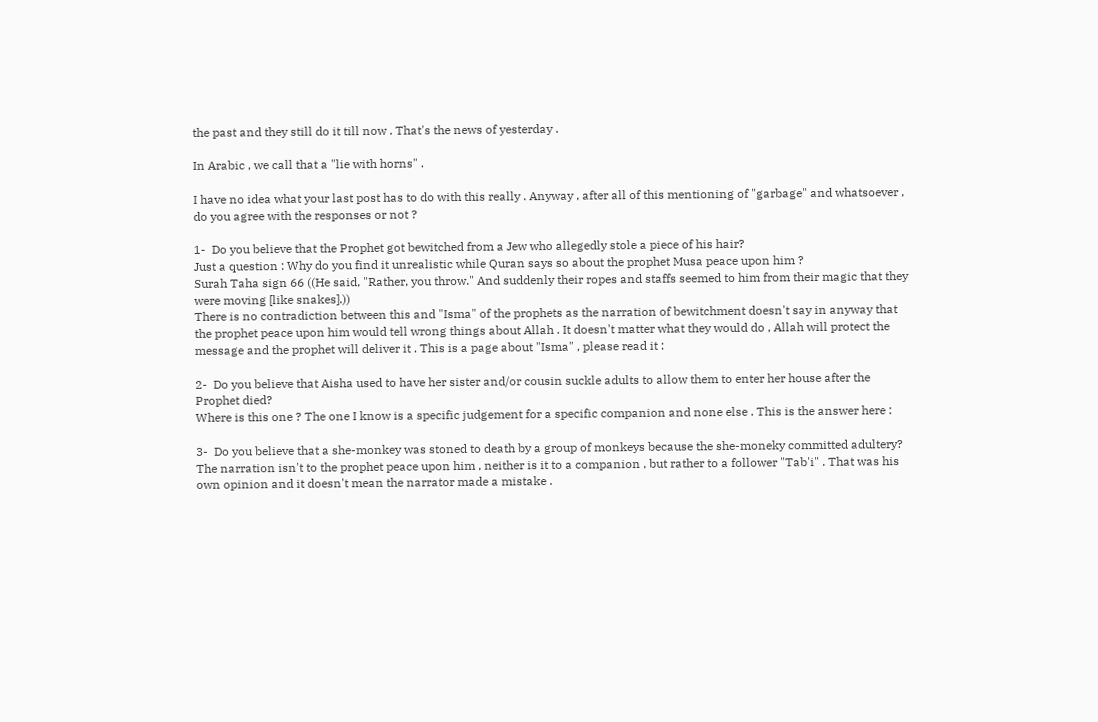the past and they still do it till now . That's the news of yesterday .

In Arabic , we call that a "lie with horns" .

I have no idea what your last post has to do with this really . Anyway , after all of this mentioning of "garbage" and whatsoever , do you agree with the responses or not ?

1-  Do you believe that the Prophet got bewitched from a Jew who allegedly stole a piece of his hair?
Just a question : Why do you find it unrealistic while Quran says so about the prophet Musa peace upon him ?
Surah Taha sign 66 ((He said, "Rather, you throw." And suddenly their ropes and staffs seemed to him from their magic that they were moving [like snakes].))
There is no contradiction between this and "Isma" of the prophets as the narration of bewitchment doesn't say in anyway that the prophet peace upon him would tell wrong things about Allah . It doesn't matter what they would do , Allah will protect the message and the prophet will deliver it . This is a page about "Isma" , please read it :

2-  Do you believe that Aisha used to have her sister and/or cousin suckle adults to allow them to enter her house after the Prophet died?
Where is this one ? The one I know is a specific judgement for a specific companion and none else . This is the answer here :

3-  Do you believe that a she-monkey was stoned to death by a group of monkeys because the she-moneky committed adultery?
The narration isn't to the prophet peace upon him , neither is it to a companion , but rather to a follower "Tab'i" . That was his own opinion and it doesn't mean the narrator made a mistake .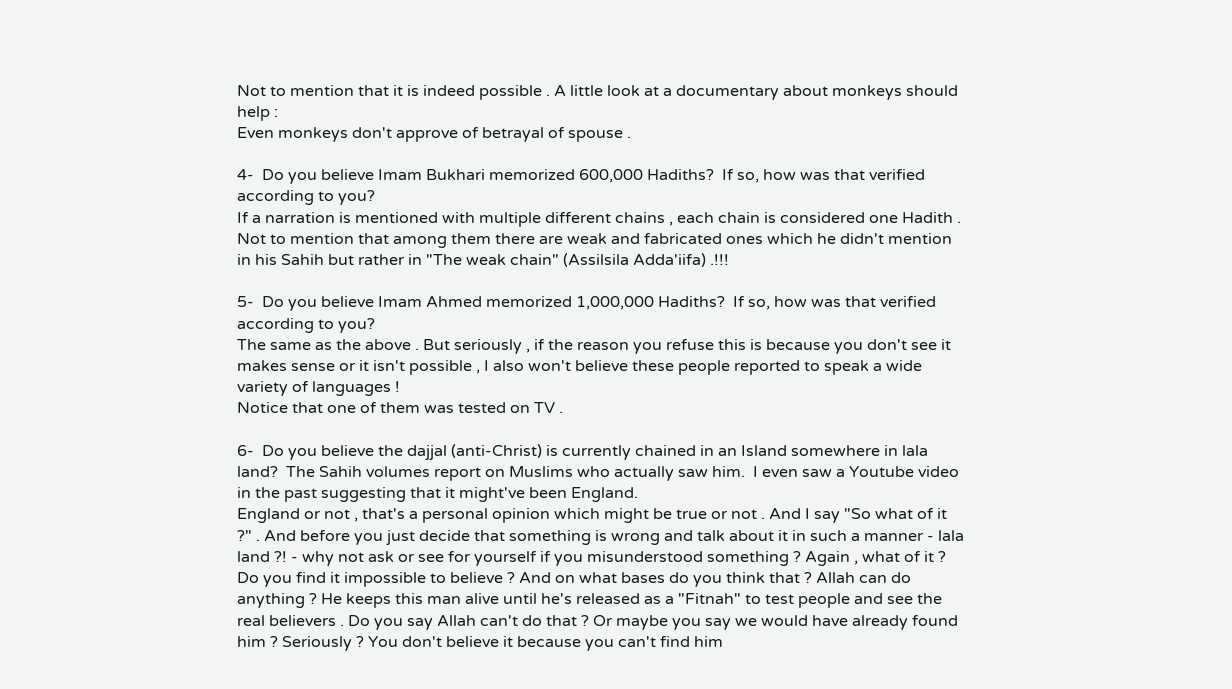Not to mention that it is indeed possible . A little look at a documentary about monkeys should help :
Even monkeys don't approve of betrayal of spouse .

4-  Do you believe Imam Bukhari memorized 600,000 Hadiths?  If so, how was that verified according to you?
If a narration is mentioned with multiple different chains , each chain is considered one Hadith . Not to mention that among them there are weak and fabricated ones which he didn't mention in his Sahih but rather in "The weak chain" (Assilsila Adda'iifa) .!!!

5-  Do you believe Imam Ahmed memorized 1,000,000 Hadiths?  If so, how was that verified according to you?
The same as the above . But seriously , if the reason you refuse this is because you don't see it makes sense or it isn't possible , I also won't believe these people reported to speak a wide variety of languages !
Notice that one of them was tested on TV .

6-  Do you believe the dajjal (anti-Christ) is currently chained in an Island somewhere in lala land?  The Sahih volumes report on Muslims who actually saw him.  I even saw a Youtube video in the past suggesting that it might've been England.
England or not , that's a personal opinion which might be true or not . And I say "So what of it ?" . And before you just decide that something is wrong and talk about it in such a manner - lala land ?! - why not ask or see for yourself if you misunderstood something ? Again , what of it ? Do you find it impossible to believe ? And on what bases do you think that ? Allah can do anything ? He keeps this man alive until he's released as a "Fitnah" to test people and see the real believers . Do you say Allah can't do that ? Or maybe you say we would have already found him ? Seriously ? You don't believe it because you can't find him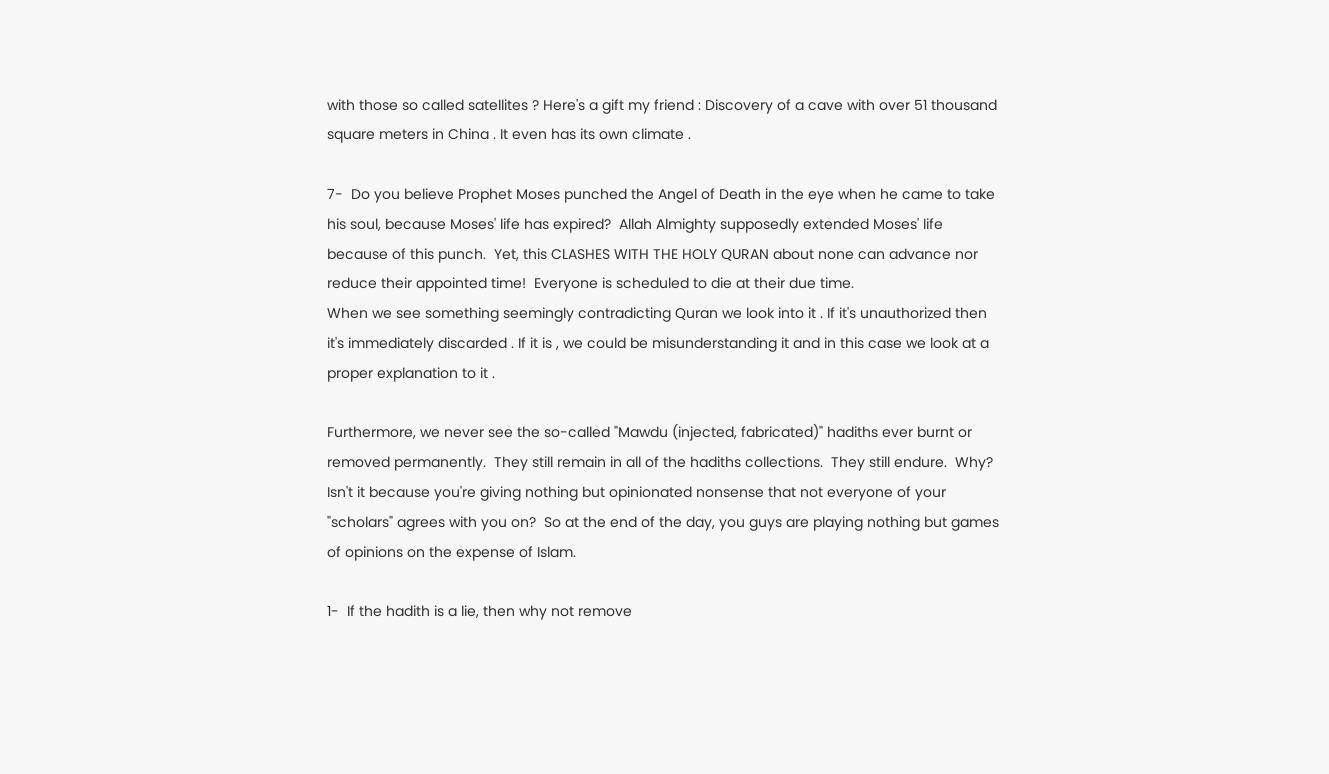with those so called satellites ? Here's a gift my friend : Discovery of a cave with over 51 thousand square meters in China . It even has its own climate .

7-  Do you believe Prophet Moses punched the Angel of Death in the eye when he came to take his soul, because Moses' life has expired?  Allah Almighty supposedly extended Moses' life because of this punch.  Yet, this CLASHES WITH THE HOLY QURAN about none can advance nor reduce their appointed time!  Everyone is scheduled to die at their due time.
When we see something seemingly contradicting Quran we look into it . If it's unauthorized then it's immediately discarded . If it is , we could be misunderstanding it and in this case we look at a proper explanation to it .

Furthermore, we never see the so-called "Mawdu (injected, fabricated)" hadiths ever burnt or removed permanently.  They still remain in all of the hadiths collections.  They still endure.  Why?  Isn't it because you're giving nothing but opinionated nonsense that not everyone of your "scholars" agrees with you on?  So at the end of the day, you guys are playing nothing but games of opinions on the expense of Islam.

1-  If the hadith is a lie, then why not remove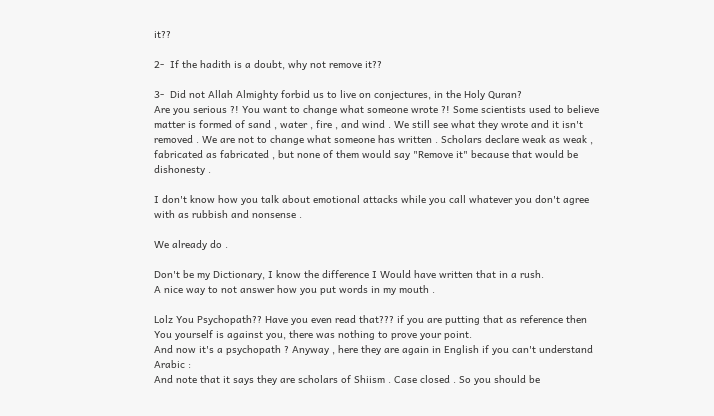it??

2-  If the hadith is a doubt, why not remove it??

3-  Did not Allah Almighty forbid us to live on conjectures, in the Holy Quran?
Are you serious ?! You want to change what someone wrote ?! Some scientists used to believe matter is formed of sand , water , fire , and wind . We still see what they wrote and it isn't removed . We are not to change what someone has written . Scholars declare weak as weak , fabricated as fabricated , but none of them would say "Remove it" because that would be dishonesty .

I don't know how you talk about emotional attacks while you call whatever you don't agree with as rubbish and nonsense .

We already do .

Don't be my Dictionary, I know the difference I Would have written that in a rush.
A nice way to not answer how you put words in my mouth .

Lolz You Psychopath?? Have you even read that??? if you are putting that as reference then You yourself is against you, there was nothing to prove your point.
And now it's a psychopath ? Anyway , here they are again in English if you can't understand Arabic :
And note that it says they are scholars of Shiism . Case closed . So you should be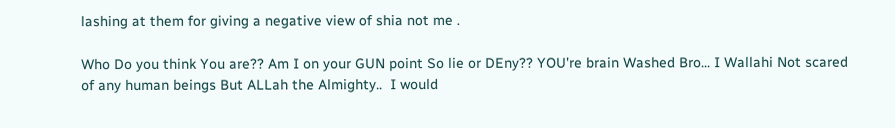lashing at them for giving a negative view of shia not me .

Who Do you think You are?? Am I on your GUN point So lie or DEny?? YOU're brain Washed Bro... I Wallahi Not scared of any human beings But ALLah the Almighty..  I would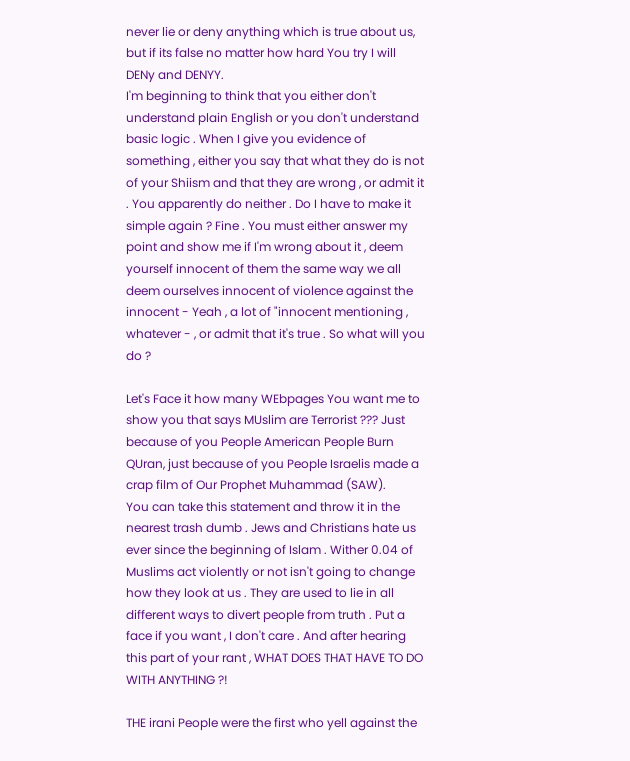never lie or deny anything which is true about us, but if its false no matter how hard You try I will DENy and DENYY.
I'm beginning to think that you either don't understand plain English or you don't understand basic logic . When I give you evidence of something , either you say that what they do is not of your Shiism and that they are wrong , or admit it . You apparently do neither . Do I have to make it simple again ? Fine . You must either answer my point and show me if I'm wrong about it , deem yourself innocent of them the same way we all deem ourselves innocent of violence against the innocent - Yeah , a lot of "innocent mentioning , whatever - , or admit that it's true . So what will you do ?

Let's Face it how many WEbpages You want me to show you that says MUslim are Terrorist ??? Just because of you People American People Burn QUran, just because of you People Israelis made a crap film of Our Prophet Muhammad (SAW).
You can take this statement and throw it in the nearest trash dumb . Jews and Christians hate us ever since the beginning of Islam . Wither 0.04 of Muslims act violently or not isn't going to change how they look at us . They are used to lie in all different ways to divert people from truth . Put a face if you want , I don't care . And after hearing this part of your rant , WHAT DOES THAT HAVE TO DO WITH ANYTHING ?!

THE irani People were the first who yell against the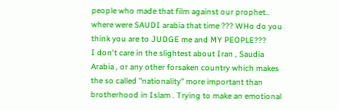people who made that film against our prophet.. where were SAUDI arabia that time ??? WHo do you think you are to JUDGE me and MY PEOPLE???
I don't care in the slightest about Iran , Saudia Arabia , or any other forsaken country which makes the so called "nationality" more important than brotherhood in Islam . Trying to make an emotional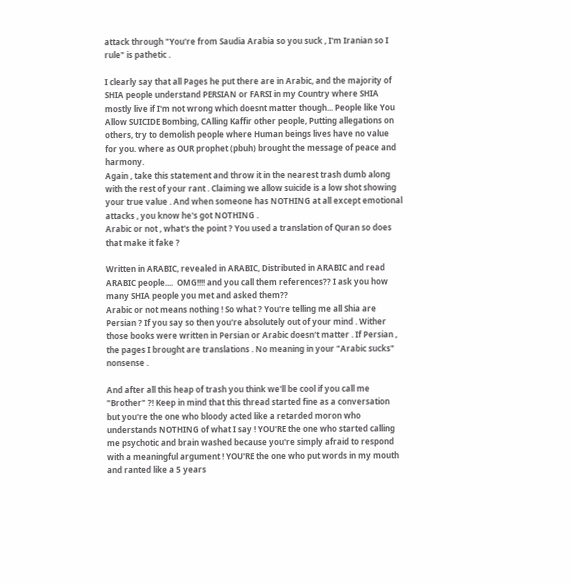attack through "You're from Saudia Arabia so you suck , I'm Iranian so I rule" is pathetic .

I clearly say that all Pages he put there are in Arabic, and the majority of SHIA people understand PERSIAN or FARSI in my Country where SHIA mostly live if I'm not wrong which doesnt matter though... People like You Allow SUICIDE Bombing, CAlling Kaffir other people, Putting allegations on others, try to demolish people where Human beings lives have no value for you. where as OUR prophet (pbuh) brought the message of peace and harmony.
Again , take this statement and throw it in the nearest trash dumb along with the rest of your rant . Claiming we allow suicide is a low shot showing your true value . And when someone has NOTHING at all except emotional attacks , you know he's got NOTHING .
Arabic or not , what's the point ? You used a translation of Quran so does that make it fake ?

Written in ARABIC, revealed in ARABIC, Distributed in ARABIC and read ARABIC people....  OMG!!!! and you call them references?? I ask you how many SHIA people you met and asked them??
Arabic or not means nothing ! So what ? You're telling me all Shia are Persian ? If you say so then you're absolutely out of your mind . Wither those books were written in Persian or Arabic doesn't matter . If Persian , the pages I brought are translations . No meaning in your "Arabic sucks" nonsense .

And after all this heap of trash you think we'll be cool if you call me "Brother" ?! Keep in mind that this thread started fine as a conversation but you're the one who bloody acted like a retarded moron who understands NOTHING of what I say ! YOU'RE the one who started calling me psychotic and brain washed because you're simply afraid to respond with a meaningful argument ! YOU'RE the one who put words in my mouth and ranted like a 5 years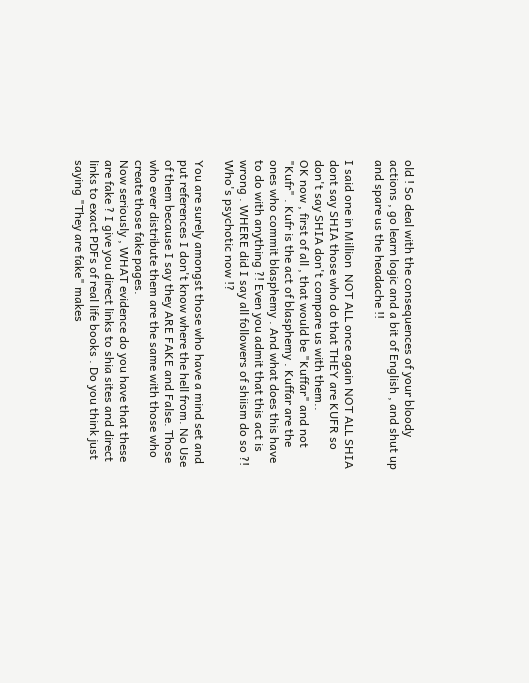old ! So deal with the consequences of your bloody actions , go learn logic and a bit of English , and shut up and spare us the headache !!

I said one in Million  NOT ALL once again NOT ALL SHIA dont say SHIA those who do that THEY are KUFR so don't say SHIA don't compare us with them..
OK now , first of all , that would be "Kuffar" and not "Kufr" . Kufr is the act of blasphemy . Kuffar are the ones who commit blasphemy . And what does this have to do with anything ?! Even you admit that this act is wrong . WHERE did I say all followers of shiism do so ?! Who's psychotic now !?

You are surely amongst those who have a mind set and put references I don't know where the hell from. No Use of them because I say they ARE FAKE and False. Those who ever distribute them are the same with those who create those fake pages.
Now seriously , WHAT evidence do you have that these are fake ? I give you direct links to shia sites and direct links to exact PDFs of real life books . Do you think just saying "They are fake" makes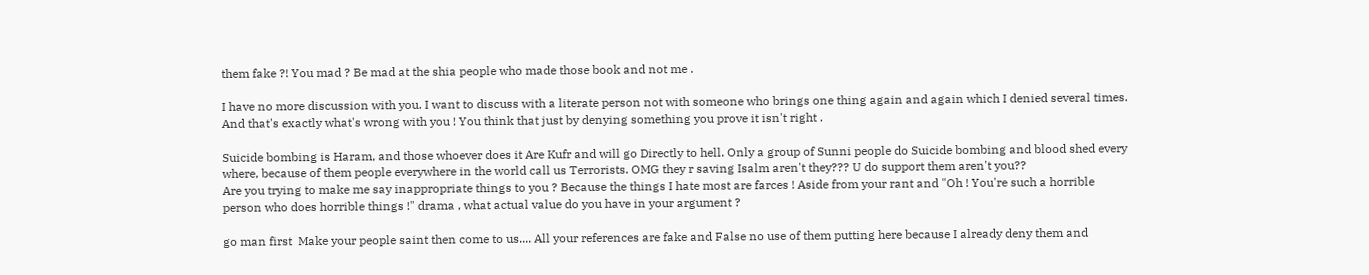them fake ?! You mad ? Be mad at the shia people who made those book and not me .

I have no more discussion with you. I want to discuss with a literate person not with someone who brings one thing again and again which I denied several times.
And that's exactly what's wrong with you ! You think that just by denying something you prove it isn't right .

Suicide bombing is Haram, and those whoever does it Are Kufr and will go Directly to hell. Only a group of Sunni people do Suicide bombing and blood shed every where, because of them people everywhere in the world call us Terrorists. OMG they r saving Isalm aren't they??? U do support them aren't you??
Are you trying to make me say inappropriate things to you ? Because the things I hate most are farces ! Aside from your rant and "Oh ! You're such a horrible person who does horrible things !" drama , what actual value do you have in your argument ?

go man first  Make your people saint then come to us.... All your references are fake and False no use of them putting here because I already deny them and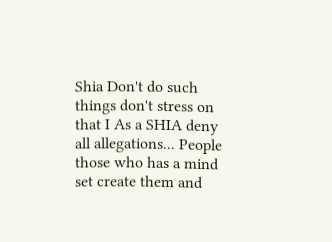Shia Don't do such things don't stress on that I As a SHIA deny all allegations... People those who has a mind set create them and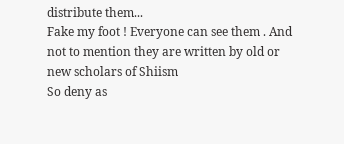distribute them...
Fake my foot ! Everyone can see them . And not to mention they are written by old or new scholars of Shiism
So deny as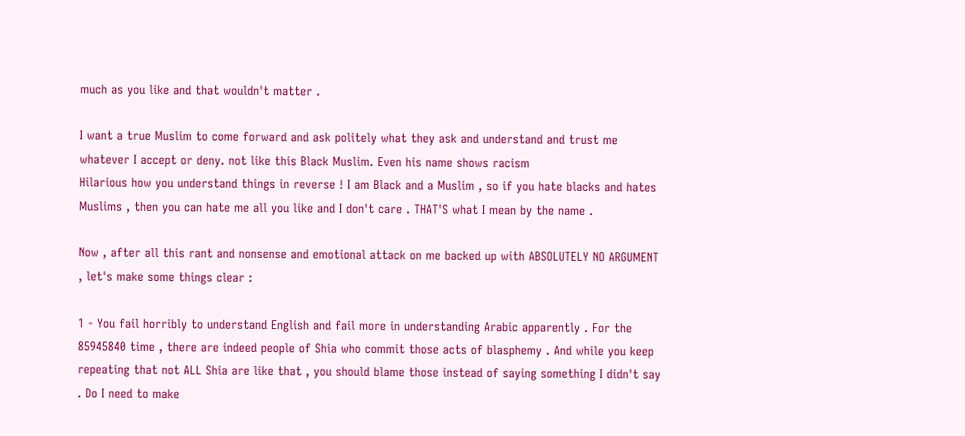much as you like and that wouldn't matter .

I want a true Muslim to come forward and ask politely what they ask and understand and trust me whatever I accept or deny. not like this Black Muslim. Even his name shows racism
Hilarious how you understand things in reverse ! I am Black and a Muslim , so if you hate blacks and hates Muslims , then you can hate me all you like and I don't care . THAT'S what I mean by the name .

Now , after all this rant and nonsense and emotional attack on me backed up with ABSOLUTELY NO ARGUMENT , let's make some things clear :

1 - You fail horribly to understand English and fail more in understanding Arabic apparently . For the 85945840 time , there are indeed people of Shia who commit those acts of blasphemy . And while you keep repeating that not ALL Shia are like that , you should blame those instead of saying something I didn't say . Do I need to make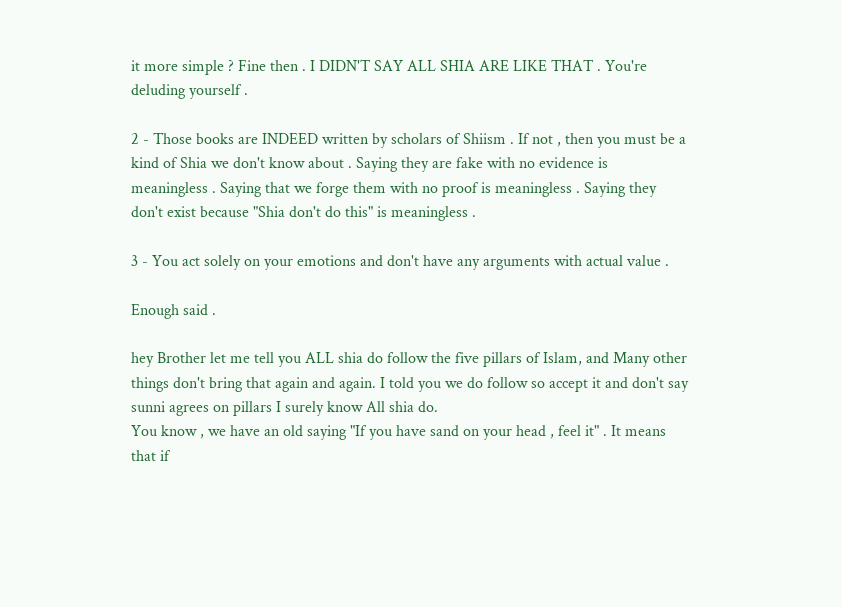it more simple ? Fine then . I DIDN'T SAY ALL SHIA ARE LIKE THAT . You're deluding yourself .

2 - Those books are INDEED written by scholars of Shiism . If not , then you must be a kind of Shia we don't know about . Saying they are fake with no evidence is meaningless . Saying that we forge them with no proof is meaningless . Saying they don't exist because "Shia don't do this" is meaningless .

3 - You act solely on your emotions and don't have any arguments with actual value .

Enough said .

hey Brother let me tell you ALL shia do follow the five pillars of Islam, and Many other things don't bring that again and again. I told you we do follow so accept it and don't say sunni agrees on pillars I surely know All shia do.
You know , we have an old saying "If you have sand on your head , feel it" . It means that if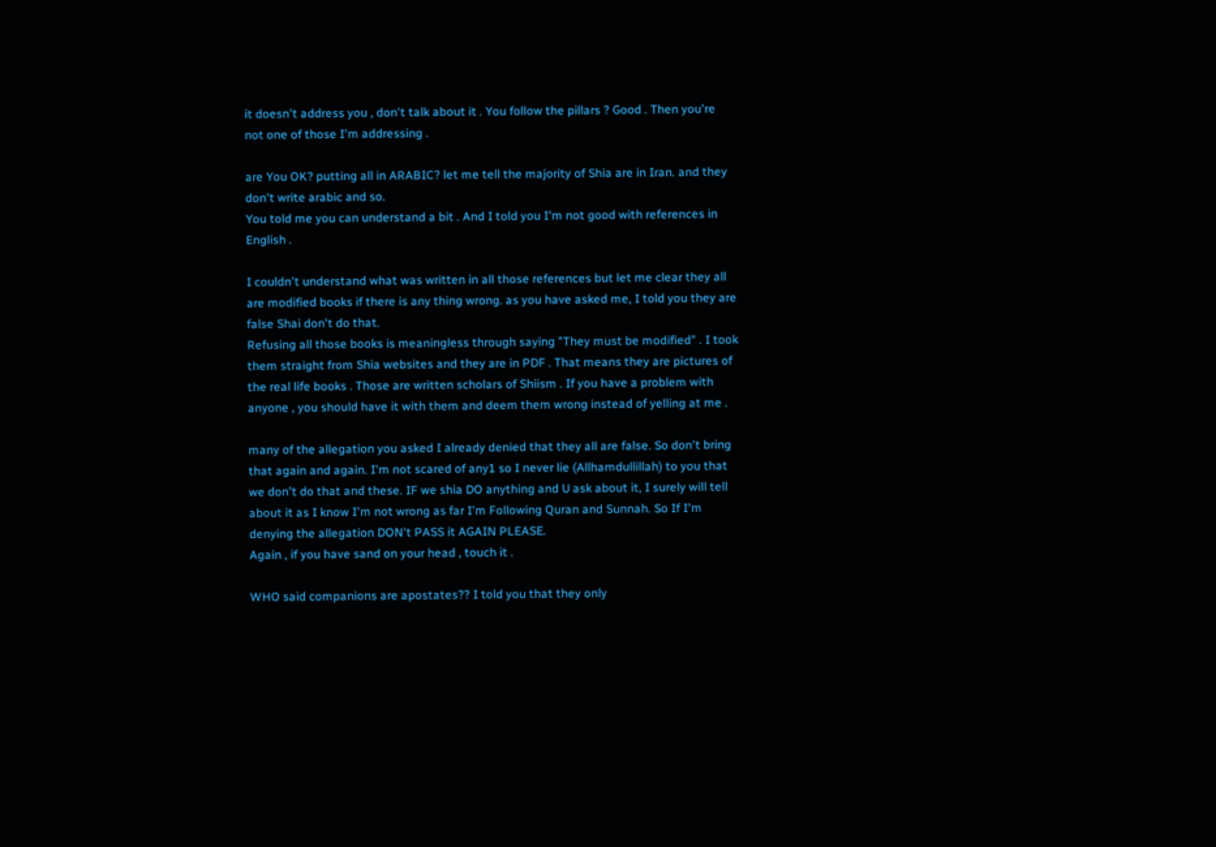it doesn't address you , don't talk about it . You follow the pillars ? Good . Then you're not one of those I'm addressing .

are You OK? putting all in ARABIC? let me tell the majority of Shia are in Iran. and they don't write arabic and so.
You told me you can understand a bit . And I told you I'm not good with references in English .

I couldn't understand what was written in all those references but let me clear they all are modified books if there is any thing wrong. as you have asked me, I told you they are false Shai don't do that.
Refusing all those books is meaningless through saying "They must be modified" . I took them straight from Shia websites and they are in PDF . That means they are pictures of the real life books . Those are written scholars of Shiism . If you have a problem with anyone , you should have it with them and deem them wrong instead of yelling at me .

many of the allegation you asked I already denied that they all are false. So don't bring that again and again. I'm not scared of any1 so I never lie (Allhamdullillah) to you that we don't do that and these. IF we shia DO anything and U ask about it, I surely will tell about it as I know I'm not wrong as far I'm Following Quran and Sunnah. So If I'm denying the allegation DON't PASS it AGAIN PLEASE.
Again , if you have sand on your head , touch it .

WHO said companions are apostates?? I told you that they only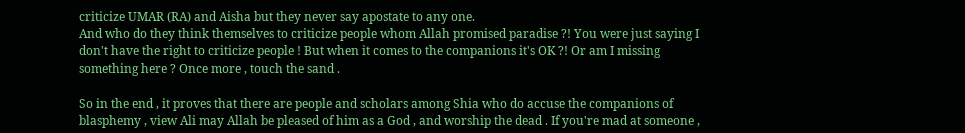criticize UMAR (RA) and Aisha but they never say apostate to any one.
And who do they think themselves to criticize people whom Allah promised paradise ?! You were just saying I don't have the right to criticize people ! But when it comes to the companions it's OK ?! Or am I missing something here ? Once more , touch the sand .

So in the end , it proves that there are people and scholars among Shia who do accuse the companions of blasphemy , view Ali may Allah be pleased of him as a God , and worship the dead . If you're mad at someone ,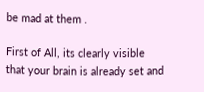be mad at them .

First of All, its clearly visible that your brain is already set and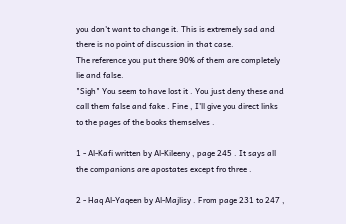you don't want to change it. This is extremely sad and there is no point of discussion in that case.
The reference you put there 90% of them are completely lie and false.
"Sigh" You seem to have lost it . You just deny these and call them false and fake . Fine , I'll give you direct links to the pages of the books themselves .

1 - Al-Kafi written by Al-Kileeny , page 245 . It says all the companions are apostates except fro three .

2 - Haq Al-Yaqeen by Al-Majlisy . From page 231 to 247 ,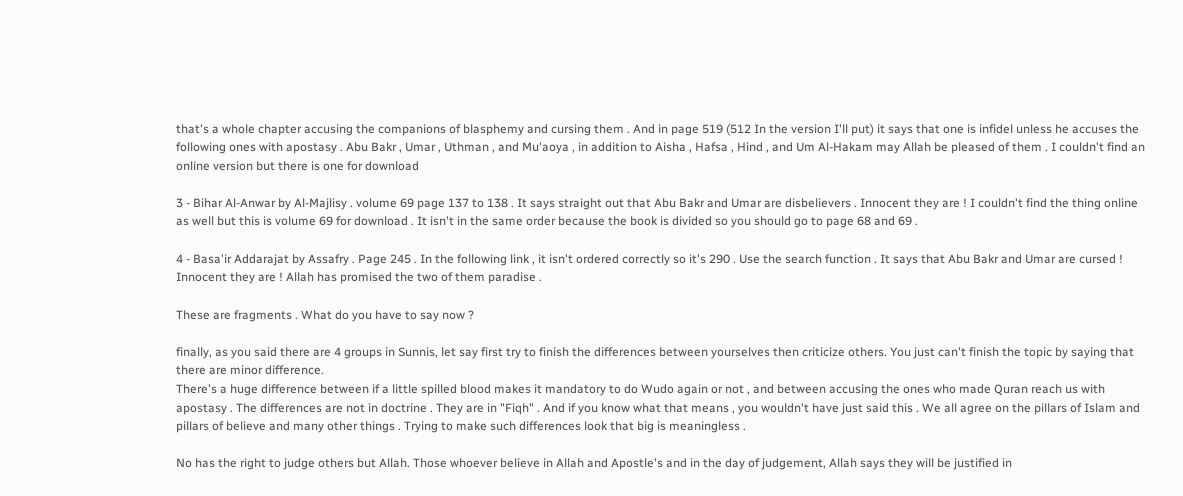that's a whole chapter accusing the companions of blasphemy and cursing them . And in page 519 (512 In the version I'll put) it says that one is infidel unless he accuses the following ones with apostasy . Abu Bakr , Umar , Uthman , and Mu'aoya , in addition to Aisha , Hafsa , Hind , and Um Al-Hakam may Allah be pleased of them . I couldn't find an online version but there is one for download

3 - Bihar Al-Anwar by Al-Majlisy . volume 69 page 137 to 138 . It says straight out that Abu Bakr and Umar are disbelievers . Innocent they are ! I couldn't find the thing online as well but this is volume 69 for download . It isn't in the same order because the book is divided so you should go to page 68 and 69 .

4 - Basa'ir Addarajat by Assafry . Page 245 . In the following link , it isn't ordered correctly so it's 290 . Use the search function . It says that Abu Bakr and Umar are cursed ! Innocent they are ! Allah has promised the two of them paradise .

These are fragments . What do you have to say now ?

finally, as you said there are 4 groups in Sunnis, let say first try to finish the differences between yourselves then criticize others. You just can't finish the topic by saying that there are minor difference.
There's a huge difference between if a little spilled blood makes it mandatory to do Wudo again or not , and between accusing the ones who made Quran reach us with apostasy . The differences are not in doctrine . They are in "Fiqh" . And if you know what that means , you wouldn't have just said this . We all agree on the pillars of Islam and pillars of believe and many other things . Trying to make such differences look that big is meaningless .

No has the right to judge others but Allah. Those whoever believe in Allah and Apostle's and in the day of judgement, Allah says they will be justified in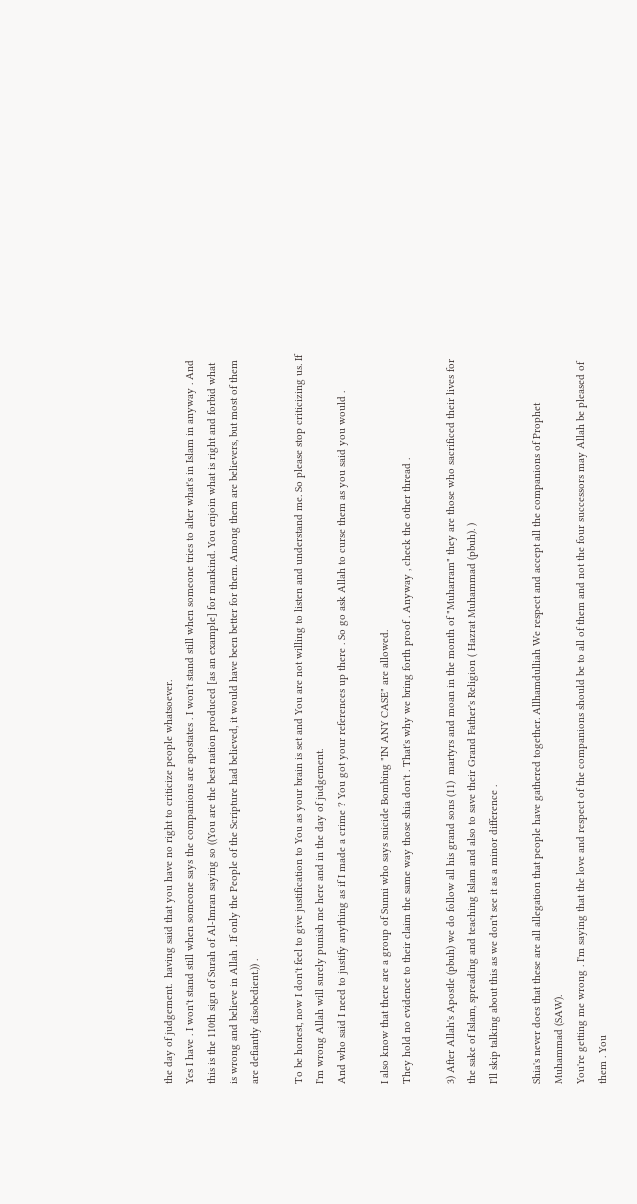the day of judgement.  having said that you have no right to criticize people whatsoever.
Yes I have . I won't stand still when someone says the companions are apostates . I won't stand still when someone tries to alter what's in Islam in anyway . And this is the 110th sign of Surah of Al-Imran saying so ((You are the best nation produced [as an example] for mankind. You enjoin what is right and forbid what is wrong and believe in Allah . If only the People of the Scripture had believed, it would have been better for them. Among them are believers, but most of them are defiantly disobedient.)) .

To be honest, now I don't feel to give justification to You as your brain is set and You are not willing to listen and understand me. So please stop criticizing us. If I'm wrong Allah will surely punish me here and in the day of judgement.
And who said I need to justify anything as if I made a crime ? You got your references up there . So go ask Allah to curse them as you said you would .

I also know that there are a group of Sunni who says suicide Bombing "IN ANY CASE" are allowed.
They hold no evidence to their claim the same way those shia don't . That's why we bring forth proof . Anyway , check the other thread .

3) After Allah's Apostle (pbuh) we do follow all his grand sons (11)  martyrs and moan in the month of "Muharram" they are those who sacrificed their lives for the sake of Islam, spreading and teaching Islam and also to save their Grand Father's Religion ( Hazrat Muhammad (pbuh). )
I'll skip talking about this as we don't see it as a minor difference .

Shia's never does that these are all allegation that people have gathered together. Allhamdulliah We respect and accept all the companions of Prophet Muhammad (SAW).
You're getting me wrong . I'm saying that the love and respect of the companions should be to all of them and not the four successors may Allah be pleased of them . You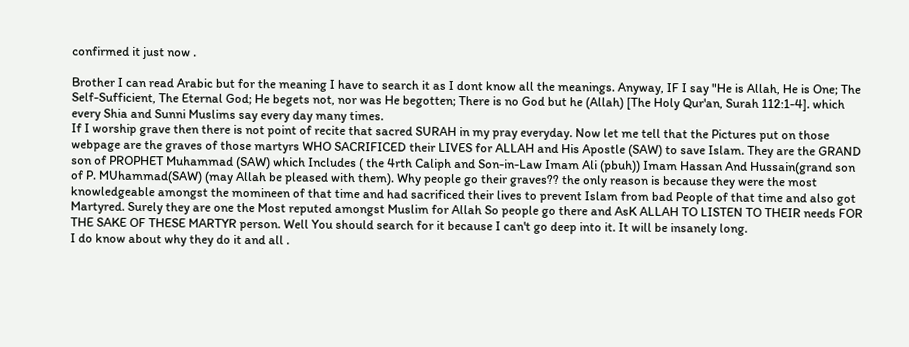confirmed it just now .

Brother I can read Arabic but for the meaning I have to search it as I dont know all the meanings. Anyway, IF I say "He is Allah, He is One; The Self-Sufficient, The Eternal God; He begets not, nor was He begotten; There is no God but he (Allah) [The Holy Qur'an, Surah 112:1-4]. which every Shia and Sunni Muslims say every day many times.
If I worship grave then there is not point of recite that sacred SURAH in my pray everyday. Now let me tell that the Pictures put on those webpage are the graves of those martyrs WHO SACRIFICED their LIVES for ALLAH and His Apostle (SAW) to save Islam. They are the GRAND son of PROPHET Muhammad (SAW) which Includes ( the 4rth Caliph and Son-in-Law Imam Ali (pbuh)) Imam Hassan And Hussain(grand son of P. MUhammad(SAW) (may Allah be pleased with them). Why people go their graves?? the only reason is because they were the most knowledgeable amongst the momineen of that time and had sacrificed their lives to prevent Islam from bad People of that time and also got Martyred. Surely they are one the Most reputed amongst Muslim for Allah So people go there and AsK ALLAH TO LISTEN TO THEIR needs FOR THE SAKE OF THESE MARTYR person. Well You should search for it because I can't go deep into it. It will be insanely long.
I do know about why they do it and all .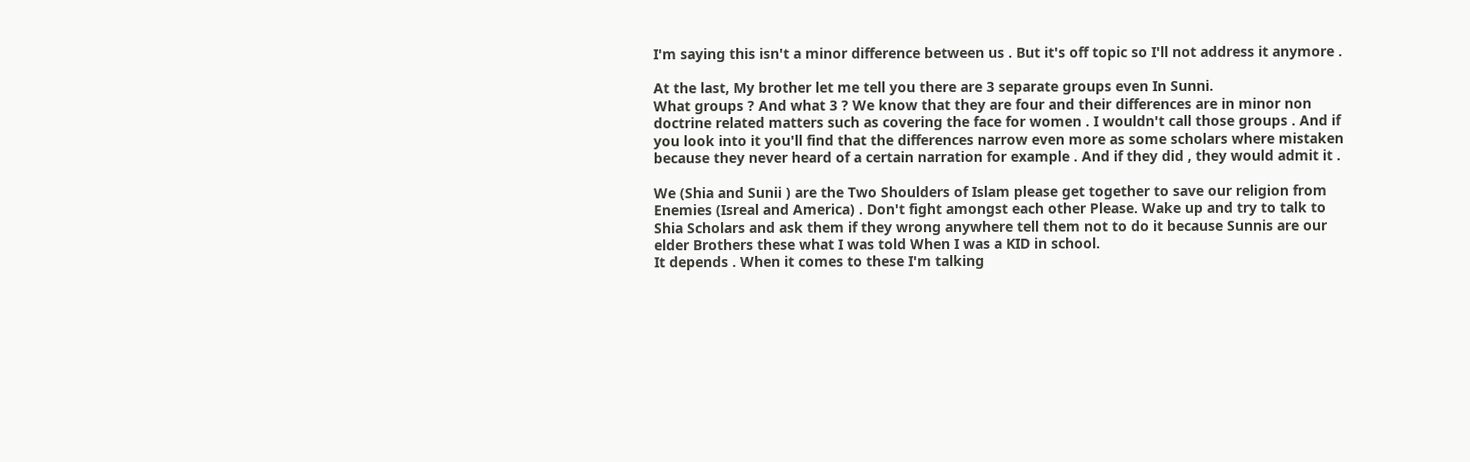I'm saying this isn't a minor difference between us . But it's off topic so I'll not address it anymore .

At the last, My brother let me tell you there are 3 separate groups even In Sunni.
What groups ? And what 3 ? We know that they are four and their differences are in minor non doctrine related matters such as covering the face for women . I wouldn't call those groups . And if you look into it you'll find that the differences narrow even more as some scholars where mistaken because they never heard of a certain narration for example . And if they did , they would admit it .

We (Shia and Sunii ) are the Two Shoulders of Islam please get together to save our religion from Enemies (Isreal and America) . Don't fight amongst each other Please. Wake up and try to talk to Shia Scholars and ask them if they wrong anywhere tell them not to do it because Sunnis are our elder Brothers these what I was told When I was a KID in school.
It depends . When it comes to these I'm talking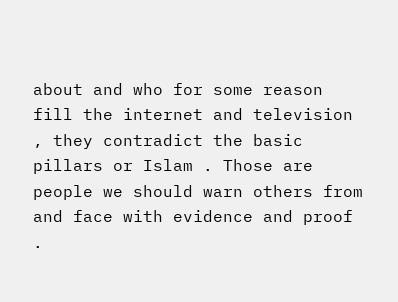about and who for some reason fill the internet and television , they contradict the basic pillars or Islam . Those are people we should warn others from and face with evidence and proof .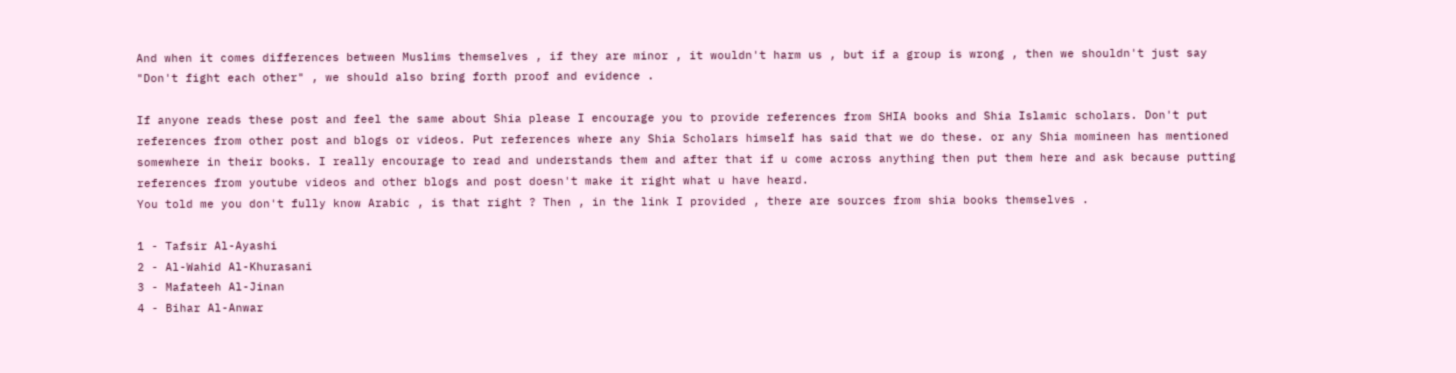And when it comes differences between Muslims themselves , if they are minor , it wouldn't harm us , but if a group is wrong , then we shouldn't just say "Don't fight each other" , we should also bring forth proof and evidence .

If anyone reads these post and feel the same about Shia please I encourage you to provide references from SHIA books and Shia Islamic scholars. Don't put references from other post and blogs or videos. Put references where any Shia Scholars himself has said that we do these. or any Shia momineen has mentioned somewhere in their books. I really encourage to read and understands them and after that if u come across anything then put them here and ask because putting references from youtube videos and other blogs and post doesn't make it right what u have heard.
You told me you don't fully know Arabic , is that right ? Then , in the link I provided , there are sources from shia books themselves .

1 - Tafsir Al-Ayashi
2 - Al-Wahid Al-Khurasani
3 - Mafateeh Al-Jinan
4 - Bihar Al-Anwar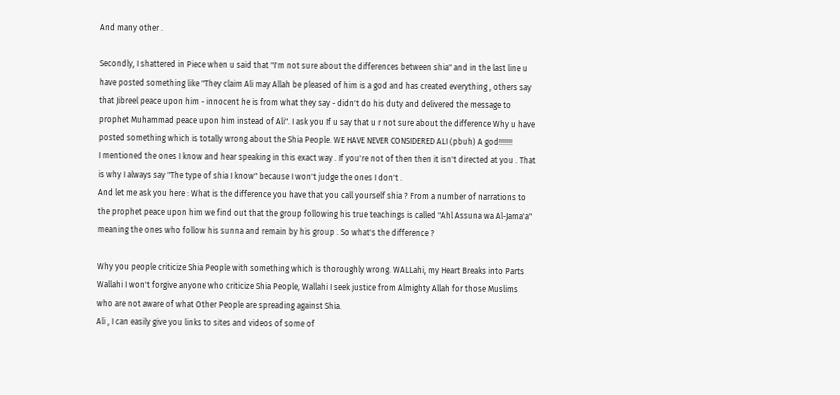And many other .

Secondly, I shattered in Piece when u said that "I'm not sure about the differences between shia" and in the last line u have posted something like "They claim Ali may Allah be pleased of him is a god and has created everything , others say that Jibreel peace upon him - innocent he is from what they say - didn't do his duty and delivered the message to prophet Muhammad peace upon him instead of Ali". I ask you If u say that u r not sure about the difference Why u have posted something which is totally wrong about the Shia People. WE HAVE NEVER CONSIDERED ALI (pbuh) A god!!!!!!!
I mentioned the ones I know and hear speaking in this exact way . If you're not of then then it isn't directed at you . That is why I always say "The type of shia I know" because I won't judge the ones I don't .
And let me ask you here : What is the difference you have that you call yourself shia ? From a number of narrations to the prophet peace upon him we find out that the group following his true teachings is called "Ahl Assuna wa Al-Jama'a" meaning the ones who follow his sunna and remain by his group . So what's the difference ?

Why you people criticize Shia People with something which is thoroughly wrong. WALLahi, my Heart Breaks into Parts Wallahi I won't forgive anyone who criticize Shia People, Wallahi I seek justice from Almighty Allah for those Muslims who are not aware of what Other People are spreading against Shia.
Ali , I can easily give you links to sites and videos of some of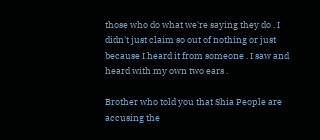those who do what we're saying they do . I didn't just claim so out of nothing or just because I heard it from someone . I saw and heard with my own two ears .

Brother who told you that Shia People are accusing the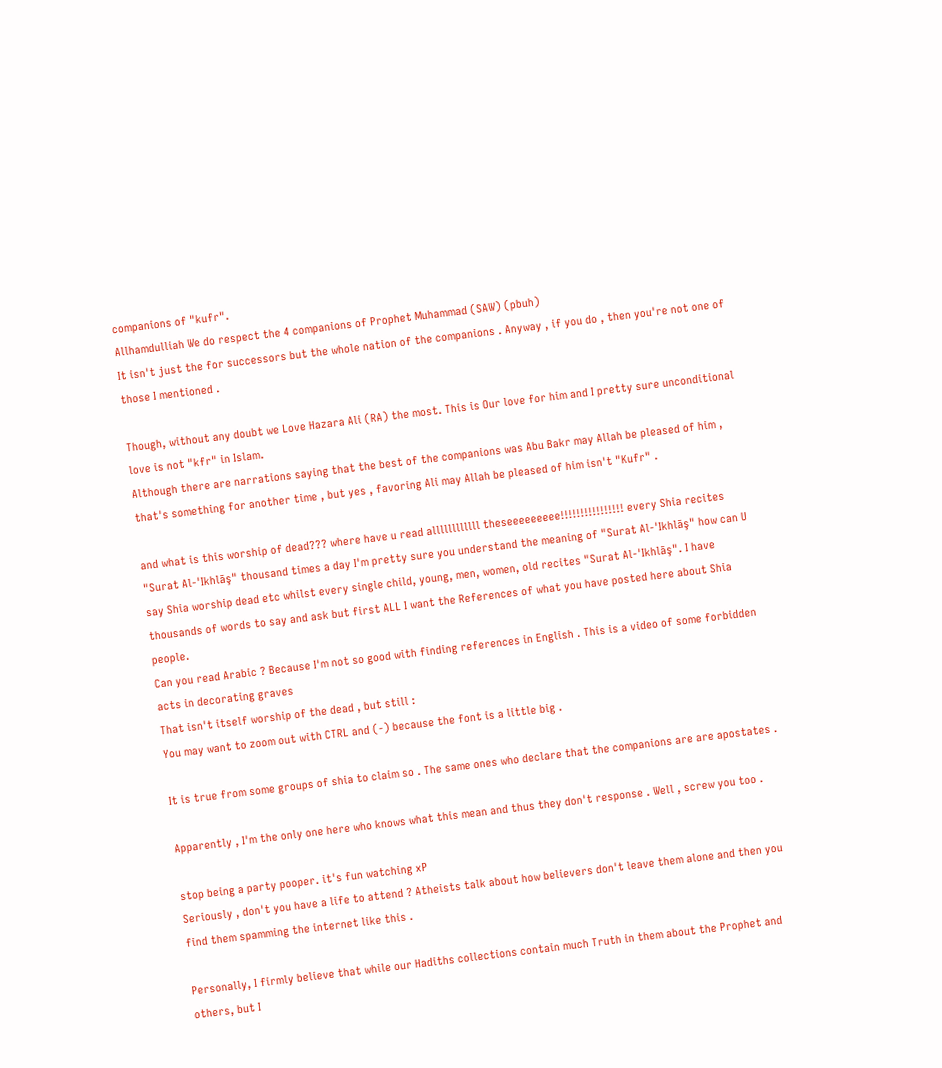companions of "kufr".
Allhamdulliah We do respect the 4 companions of Prophet Muhammad (SAW) (pbuh)
It isn't just the for successors but the whole nation of the companions . Anyway , if you do , then you're not one of those I mentioned .

Though, without any doubt we Love Hazara Ali (RA) the most. This is Our love for him and I pretty sure unconditional love is not "kfr" in Islam.
Although there are narrations saying that the best of the companions was Abu Bakr may Allah be pleased of him , that's something for another time , but yes , favoring Ali may Allah be pleased of him isn't "Kufr" .

and what is this worship of dead??? where have u read allllllllllll theseeeeeeeee!!!!!!!!!!!!!!!! every Shia recites "Surat Al-'Ikhlāş" thousand times a day I'm pretty sure you understand the meaning of "Surat Al-'Ikhlāş" how can U say Shia worship dead etc whilst every single child, young, men, women, old recites "Surat Al-'Ikhlāş". I have thousands of words to say and ask but first ALL I want the References of what you have posted here about Shia people.
Can you read Arabic ? Because I'm not so good with finding references in English . This is a video of some forbidden acts in decorating graves
That isn't itself worship of the dead , but still :
You may want to zoom out with CTRL and (-) because the font is a little big .

It is true from some groups of shia to claim so . The same ones who declare that the companions are are apostates .

Apparently , I'm the only one here who knows what this mean and thus they don't response . Well , screw you too .

stop being a party pooper. it's fun watching xP
Seriously , don't you have a life to attend ? Atheists talk about how believers don't leave them alone and then you find them spamming the internet like this .

Personally, I firmly believe that while our Hadiths collections contain much Truth in them about the Prophet and others, but I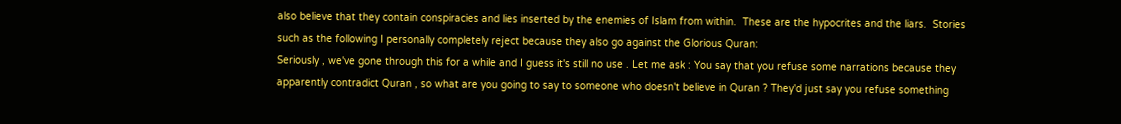also believe that they contain conspiracies and lies inserted by the enemies of Islam from within.  These are the hypocrites and the liars.  Stories such as the following I personally completely reject because they also go against the Glorious Quran:
Seriously , we've gone through this for a while and I guess it's still no use . Let me ask : You say that you refuse some narrations because they apparently contradict Quran , so what are you going to say to someone who doesn't believe in Quran ? They'd just say you refuse something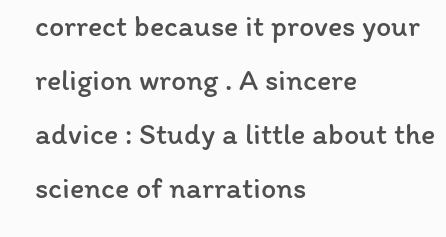correct because it proves your religion wrong . A sincere advice : Study a little about the science of narrations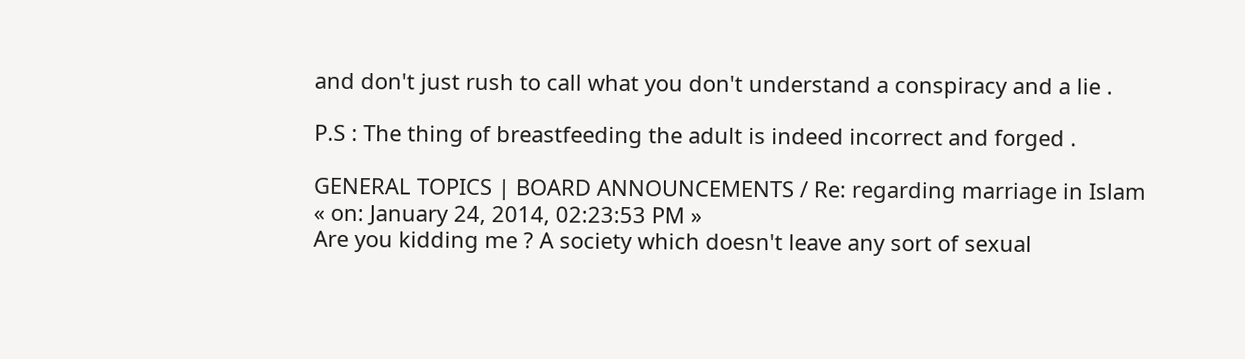and don't just rush to call what you don't understand a conspiracy and a lie .

P.S : The thing of breastfeeding the adult is indeed incorrect and forged .

GENERAL TOPICS | BOARD ANNOUNCEMENTS / Re: regarding marriage in Islam
« on: January 24, 2014, 02:23:53 PM »
Are you kidding me ? A society which doesn't leave any sort of sexual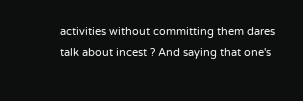activities without committing them dares talk about incest ? And saying that one's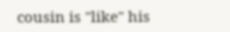cousin is "like" his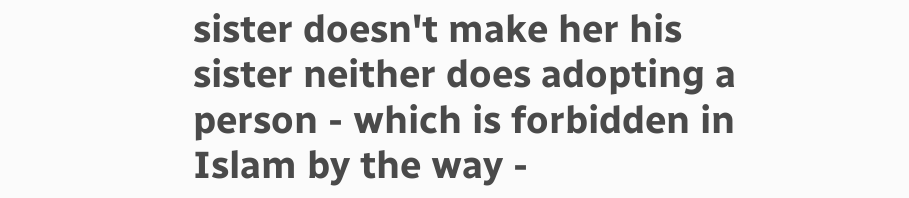sister doesn't make her his sister neither does adopting a person - which is forbidden in Islam by the way -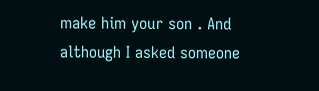make him your son . And although I asked someone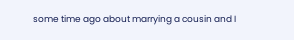some time ago about marrying a cousin and I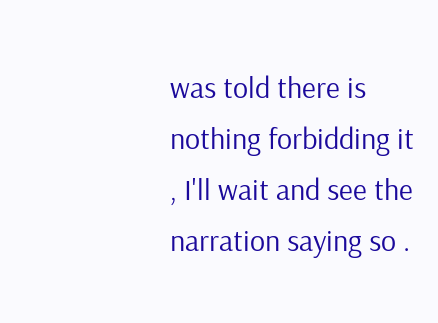was told there is nothing forbidding it , I'll wait and see the narration saying so .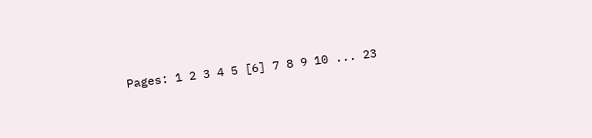Pages: 1 2 3 4 5 [6] 7 8 9 10 ... 23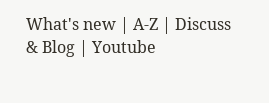What's new | A-Z | Discuss & Blog | Youtube